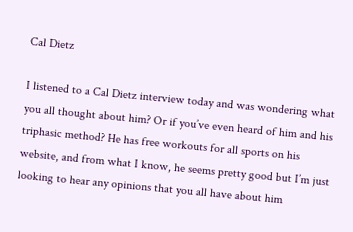Cal Dietz

I listened to a Cal Dietz interview today and was wondering what you all thought about him? Or if you’ve even heard of him and his triphasic method? He has free workouts for all sports on his website, and from what I know, he seems pretty good but I’m just looking to hear any opinions that you all have about him